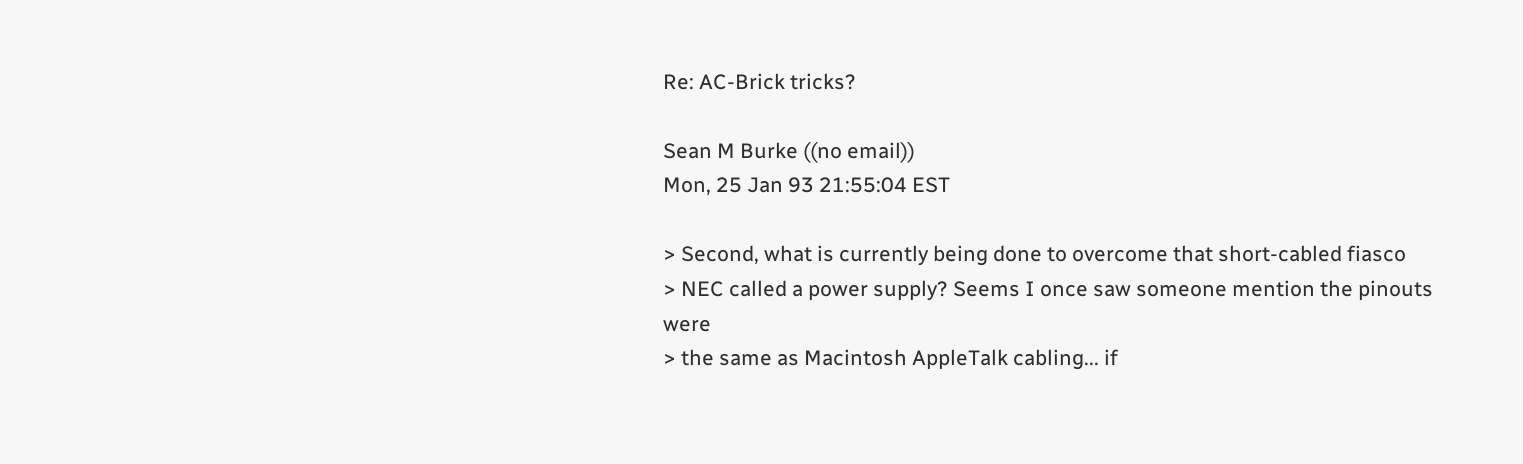Re: AC-Brick tricks?

Sean M Burke ((no email))
Mon, 25 Jan 93 21:55:04 EST

> Second, what is currently being done to overcome that short-cabled fiasco
> NEC called a power supply? Seems I once saw someone mention the pinouts were
> the same as Macintosh AppleTalk cabling... if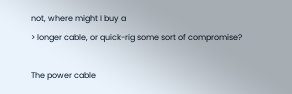not, where might I buy a
> longer cable, or quick-rig some sort of compromise?

The power cable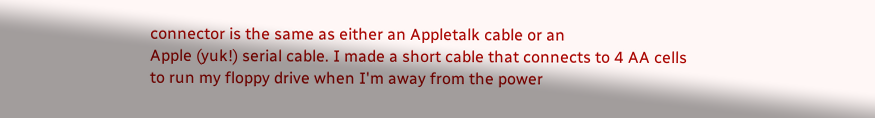connector is the same as either an Appletalk cable or an
Apple (yuk!) serial cable. I made a short cable that connects to 4 AA cells
to run my floppy drive when I'm away from the power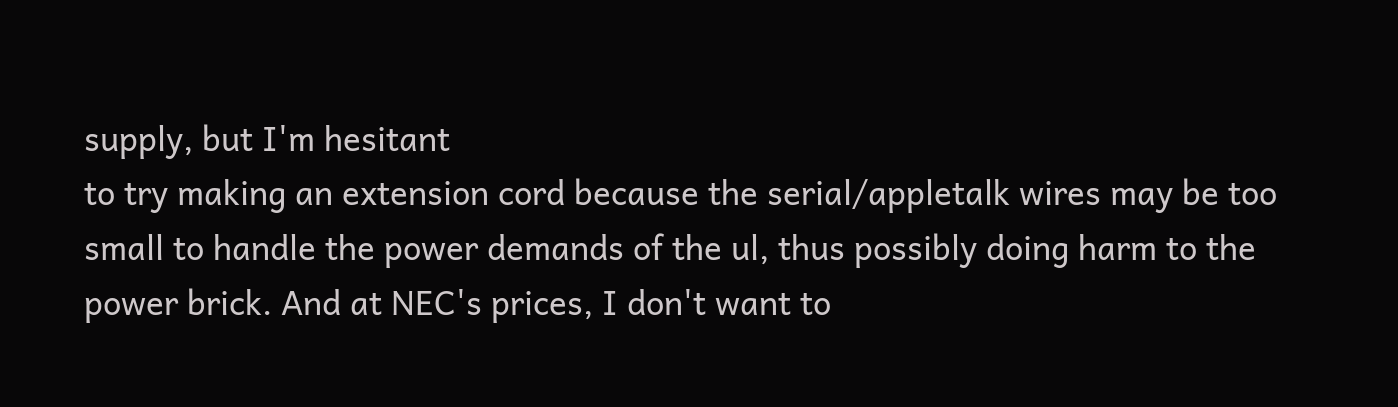supply, but I'm hesitant
to try making an extension cord because the serial/appletalk wires may be too
small to handle the power demands of the ul, thus possibly doing harm to the
power brick. And at NEC's prices, I don't want to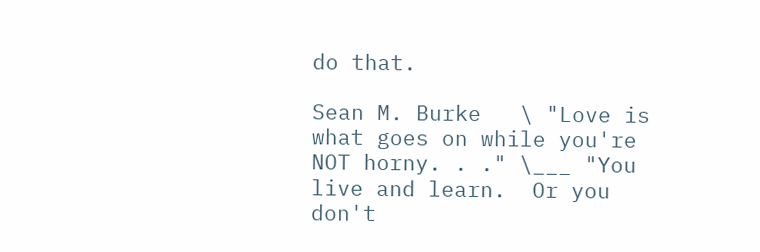do that.

Sean M. Burke   \ "Love is what goes on while you're NOT horny. . ." \___ "You live and learn.  Or you don't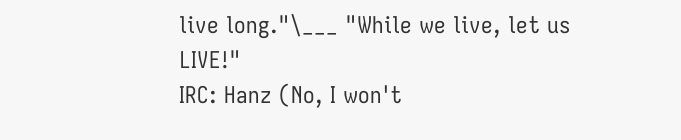live long."\___ "While we live, let us LIVE!"
IRC: Hanz (No, I won't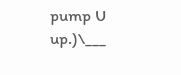pump U up.)\___